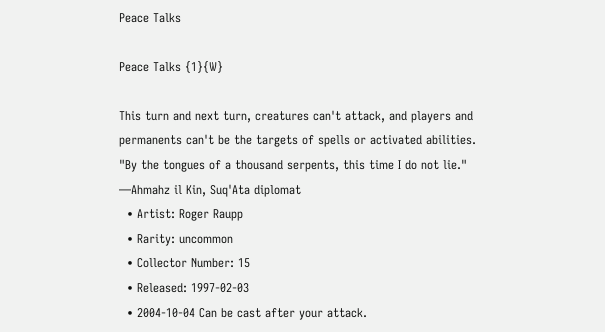Peace Talks

Peace Talks {1}{W}

This turn and next turn, creatures can't attack, and players and permanents can't be the targets of spells or activated abilities.
"By the tongues of a thousand serpents, this time I do not lie."
—Ahmahz il Kin, Suq'Ata diplomat
  • Artist: Roger Raupp
  • Rarity: uncommon
  • Collector Number: 15
  • Released: 1997-02-03
  • 2004-10-04 Can be cast after your attack.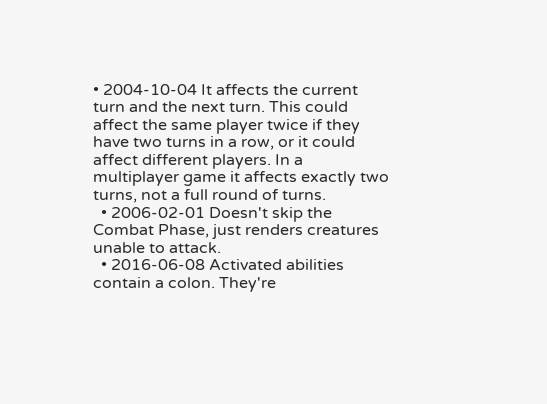• 2004-10-04 It affects the current turn and the next turn. This could affect the same player twice if they have two turns in a row, or it could affect different players. In a multiplayer game it affects exactly two turns, not a full round of turns.
  • 2006-02-01 Doesn't skip the Combat Phase, just renders creatures unable to attack.
  • 2016-06-08 Activated abilities contain a colon. They're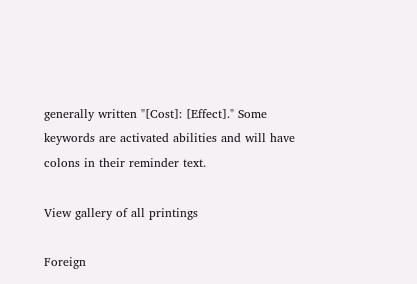generally written "[Cost]: [Effect]." Some keywords are activated abilities and will have colons in their reminder text.

View gallery of all printings

Foreign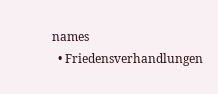names
  • Friedensverhandlungen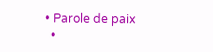• Parole de paix
  •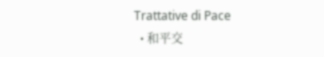Trattative di Pace
  • 和平交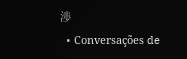渉
  • Conversações de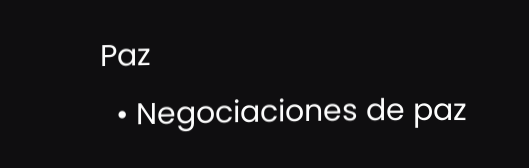Paz
  • Negociaciones de paz